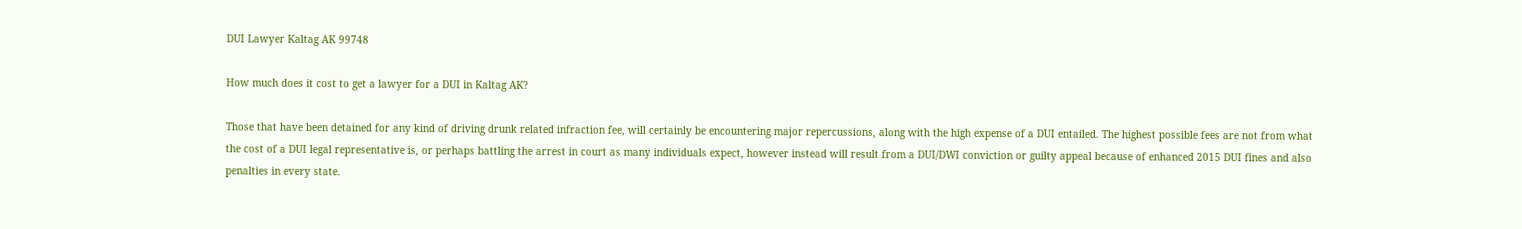DUI Lawyer Kaltag AK 99748

How much does it cost to get a lawyer for a DUI in Kaltag AK?

Those that have been detained for any kind of driving drunk related infraction fee, will certainly be encountering major repercussions, along with the high expense of a DUI entailed. The highest possible fees are not from what the cost of a DUI legal representative is, or perhaps battling the arrest in court as many individuals expect, however instead will result from a DUI/DWI conviction or guilty appeal because of enhanced 2015 DUI fines and also penalties in every state.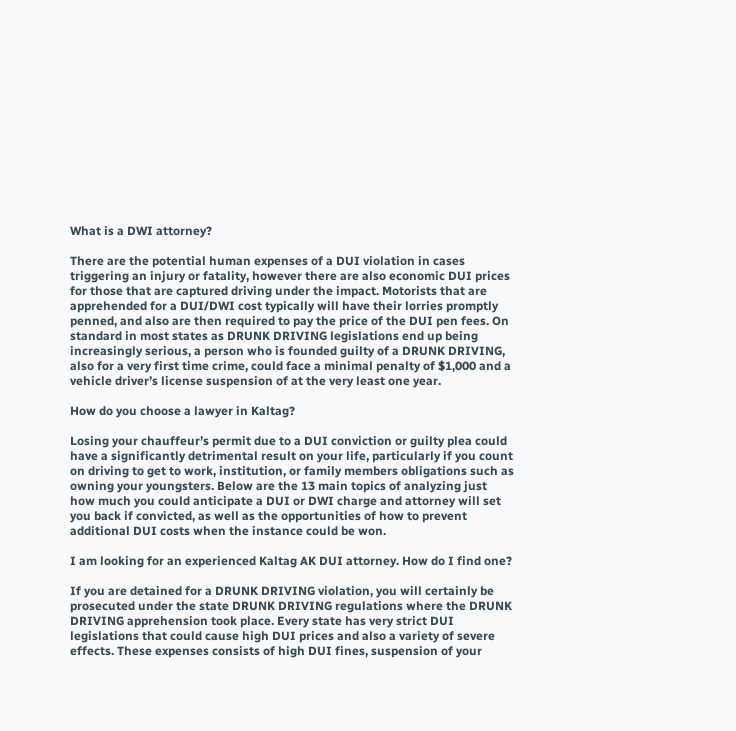What is a DWI attorney?

There are the potential human expenses of a DUI violation in cases triggering an injury or fatality, however there are also economic DUI prices for those that are captured driving under the impact. Motorists that are apprehended for a DUI/DWI cost typically will have their lorries promptly penned, and also are then required to pay the price of the DUI pen fees. On standard in most states as DRUNK DRIVING legislations end up being increasingly serious, a person who is founded guilty of a DRUNK DRIVING, also for a very first time crime, could face a minimal penalty of $1,000 and a vehicle driver’s license suspension of at the very least one year.

How do you choose a lawyer in Kaltag?

Losing your chauffeur’s permit due to a DUI conviction or guilty plea could have a significantly detrimental result on your life, particularly if you count on driving to get to work, institution, or family members obligations such as owning your youngsters. Below are the 13 main topics of analyzing just how much you could anticipate a DUI or DWI charge and attorney will set you back if convicted, as well as the opportunities of how to prevent additional DUI costs when the instance could be won.

I am looking for an experienced Kaltag AK DUI attorney. How do I find one?

If you are detained for a DRUNK DRIVING violation, you will certainly be prosecuted under the state DRUNK DRIVING regulations where the DRUNK DRIVING apprehension took place. Every state has very strict DUI legislations that could cause high DUI prices and also a variety of severe effects. These expenses consists of high DUI fines, suspension of your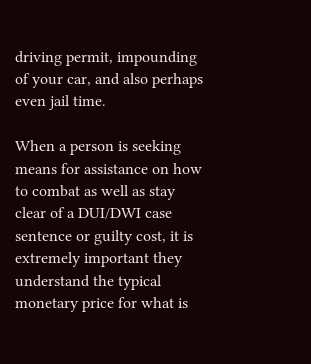driving permit, impounding of your car, and also perhaps even jail time.

When a person is seeking means for assistance on how to combat as well as stay clear of a DUI/DWI case sentence or guilty cost, it is extremely important they understand the typical monetary price for what is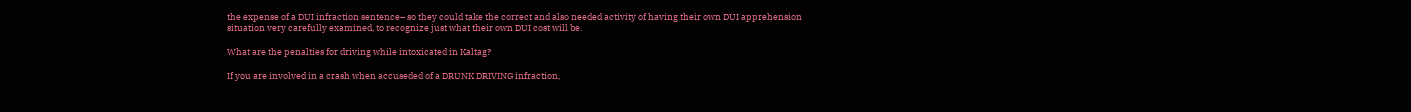the expense of a DUI infraction sentence– so they could take the correct and also needed activity of having their own DUI apprehension situation very carefully examined, to recognize just what their own DUI cost will be.

What are the penalties for driving while intoxicated in Kaltag?

If you are involved in a crash when accuseded of a DRUNK DRIVING infraction,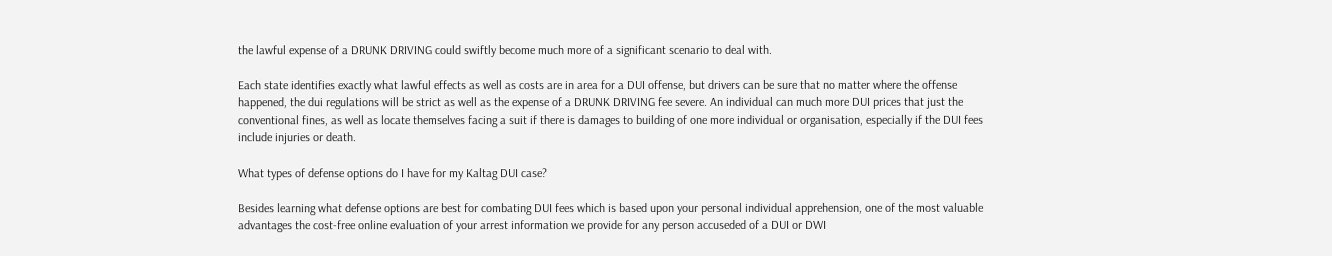the lawful expense of a DRUNK DRIVING could swiftly become much more of a significant scenario to deal with.

Each state identifies exactly what lawful effects as well as costs are in area for a DUI offense, but drivers can be sure that no matter where the offense happened, the dui regulations will be strict as well as the expense of a DRUNK DRIVING fee severe. An individual can much more DUI prices that just the conventional fines, as well as locate themselves facing a suit if there is damages to building of one more individual or organisation, especially if the DUI fees include injuries or death.

What types of defense options do I have for my Kaltag DUI case?

Besides learning what defense options are best for combating DUI fees which is based upon your personal individual apprehension, one of the most valuable advantages the cost-free online evaluation of your arrest information we provide for any person accuseded of a DUI or DWI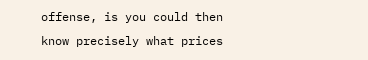offense, is you could then know precisely what prices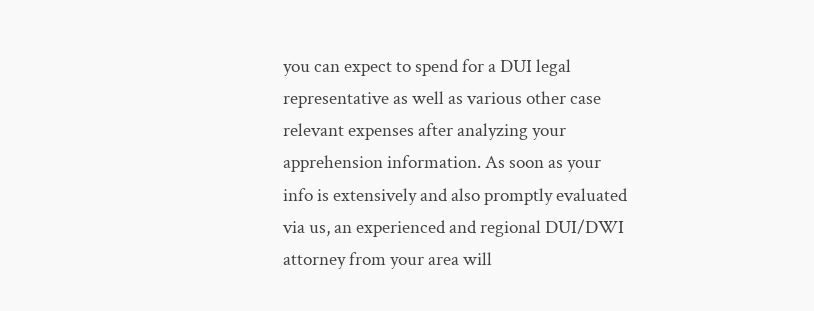you can expect to spend for a DUI legal representative as well as various other case relevant expenses after analyzing your apprehension information. As soon as your info is extensively and also promptly evaluated via us, an experienced and regional DUI/DWI attorney from your area will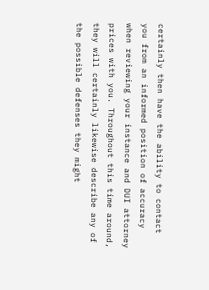certainly then have the ability to contact you from an informed position of accuracy when reviewing your instance and DUI attorney prices with you. Throughout this time around, they will certainly likewise describe any of the possible defenses they might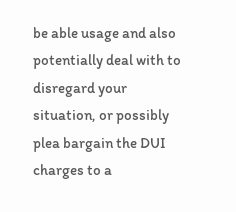be able usage and also potentially deal with to disregard your situation, or possibly plea bargain the DUI charges to a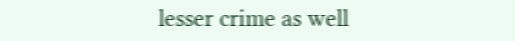lesser crime as well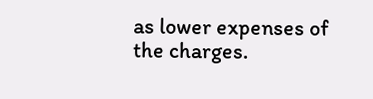as lower expenses of the charges.